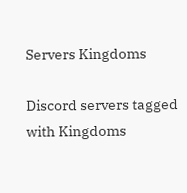Servers Kingdoms

Discord servers tagged with Kingdoms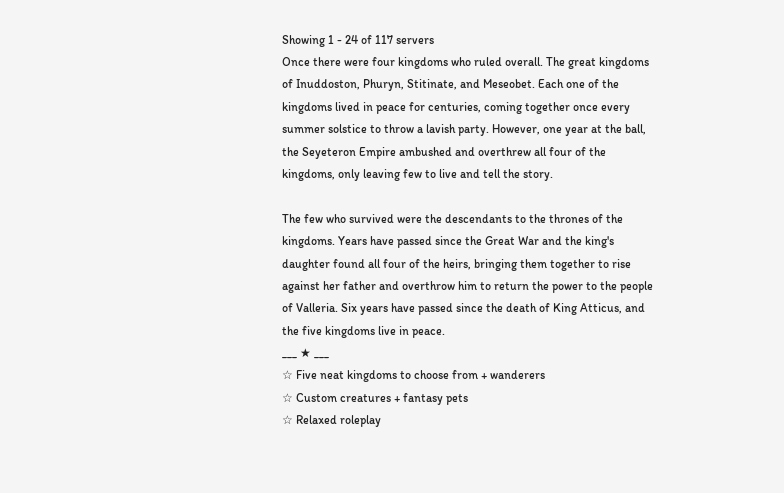Showing 1 - 24 of 117 servers
Once there were four kingdoms who ruled overall. The great kingdoms of Inuddoston, Phuryn, Stitinate, and Meseobet. Each one of the kingdoms lived in peace for centuries, coming together once every summer solstice to throw a lavish party. However, one year at the ball, the Seyeteron Empire ambushed and overthrew all four of the kingdoms, only leaving few to live and tell the story.

The few who survived were the descendants to the thrones of the kingdoms. Years have passed since the Great War and the king's daughter found all four of the heirs, bringing them together to rise against her father and overthrow him to return the power to the people of Valleria. Six years have passed since the death of King Atticus, and the five kingdoms live in peace.
___ ★ ___
☆ Five neat kingdoms to choose from + wanderers
☆ Custom creatures + fantasy pets
☆ Relaxed roleplay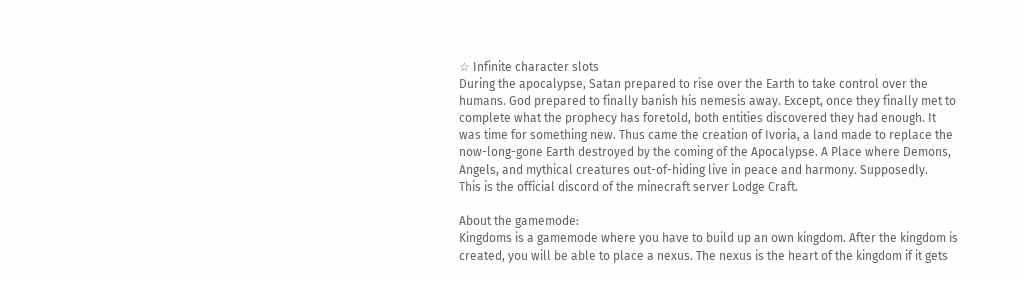☆ Infinite character slots
During the apocalypse, Satan prepared to rise over the Earth to take control over the humans. God prepared to finally banish his nemesis away. Except, once they finally met to complete what the prophecy has foretold, both entities discovered they had enough. It was time for something new. Thus came the creation of Ivoria, a land made to replace the now-long-gone Earth destroyed by the coming of the Apocalypse. A Place where Demons, Angels, and mythical creatures out-of-hiding live in peace and harmony. Supposedly.
This is the official discord of the minecraft server Lodge Craft.

About the gamemode:
Kingdoms is a gamemode where you have to build up an own kingdom. After the kingdom is created, you will be able to place a nexus. The nexus is the heart of the kingdom if it gets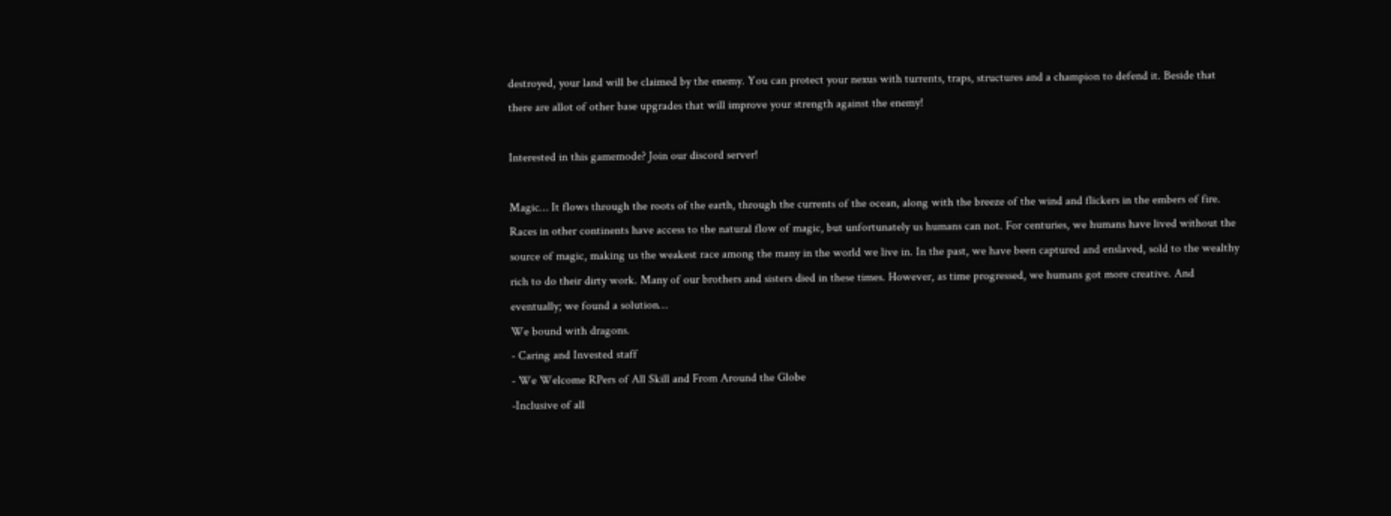destroyed, your land will be claimed by the enemy. You can protect your nexus with turrents, traps, structures and a champion to defend it. Beside that there are allot of other base upgrades that will improve your strength against the enemy!

Interested in this gamemode? Join our discord server!

Magic… It flows through the roots of the earth, through the currents of the ocean, along with the breeze of the wind and flickers in the embers of fire. Races in other continents have access to the natural flow of magic, but unfortunately us humans can not. For centuries, we humans have lived without the source of magic, making us the weakest race among the many in the world we live in. In the past, we have been captured and enslaved, sold to the wealthy rich to do their dirty work. Many of our brothers and sisters died in these times. However, as time progressed, we humans got more creative. And eventually; we found a solution…
We bound with dragons.
- Caring and Invested staff
- We Welcome RPers of All Skill and From Around the Globe
-Inclusive of all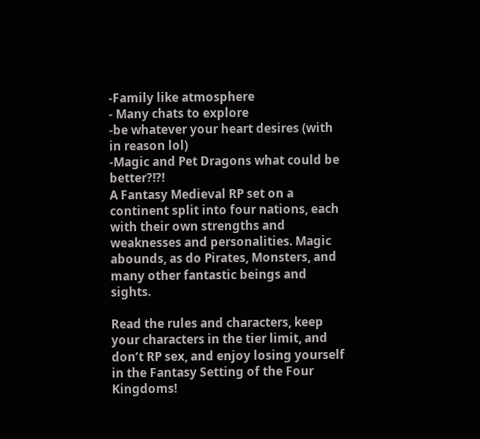-Family like atmosphere
- Many chats to explore
-be whatever your heart desires (with in reason lol)
-Magic and Pet Dragons what could be better?!?!
A Fantasy Medieval RP set on a continent split into four nations, each with their own strengths and weaknesses and personalities. Magic abounds, as do Pirates, Monsters, and many other fantastic beings and sights.

Read the rules and characters, keep your characters in the tier limit, and don’t RP sex, and enjoy losing yourself in the Fantasy Setting of the Four Kingdoms!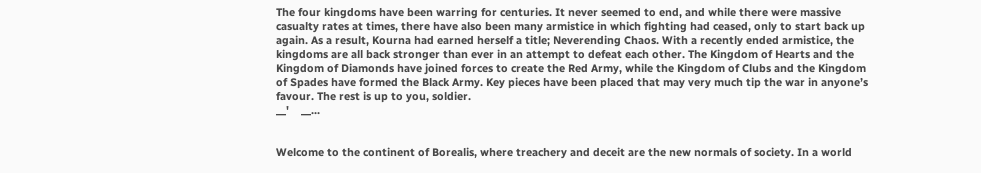The four kingdoms have been warring for centuries. It never seemed to end, and while there were massive casualty rates at times, there have also been many armistice in which fighting had ceased, only to start back up again. As a result, Kourna had earned herself a title; Neverending Chaos. With a recently ended armistice, the kingdoms are all back stronger than ever in an attempt to defeat each other. The Kingdom of Hearts and the Kingdom of Diamonds have joined forces to create the Red Army, while the Kingdom of Clubs and the Kingdom of Spades have formed the Black Army. Key pieces have been placed that may very much tip the war in anyone’s favour. The rest is up to you, soldier.
__'    __...


Welcome to the continent of Borealis, where treachery and deceit are the new normals of society. In a world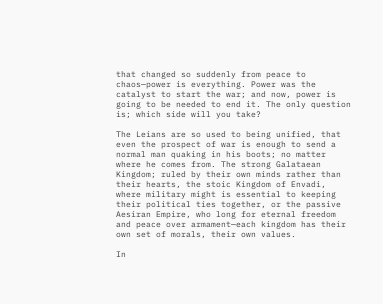that changed so suddenly from peace to chaos—power is everything. Power was the catalyst to start the war; and now, power is going to be needed to end it. The only question is; which side will you take?

The Leians are so used to being unified, that even the prospect of war is enough to send a normal man quaking in his boots; no matter where he comes from. The strong Galataean Kingdom; ruled by their own minds rather than their hearts, the stoic Kingdom of Envadi, where military might is essential to keeping their political ties together, or the passive Aesiran Empire, who long for eternal freedom and peace over armament—each kingdom has their own set of morals, their own values.

In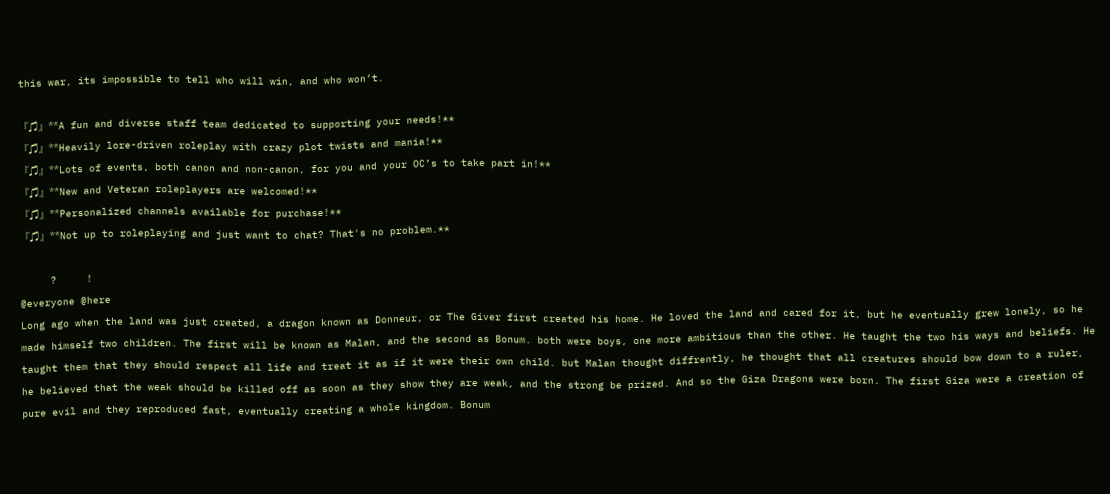this war, its impossible to tell who will win, and who won’t.

『♫』**A fun and diverse staff team dedicated to supporting your needs!**
『♫』**Heavily lore-driven roleplay with crazy plot twists and mania!**
『♫』**Lots of events, both canon and non-canon, for you and your OC’s to take part in!**
『♫』**New and Veteran roleplayers are welcomed!**
『♫』**Personalized channels available for purchase!**
『♫』**Not up to roleplaying and just want to chat? That's no problem.**

     ?     !
@everyone @here
Long ago when the land was just created, a dragon known as Donneur, or The Giver first created his home. He loved the land and cared for it, but he eventually grew lonely, so he made himself two children. The first will be known as Malan, and the second as Bonum. both were boys, one more ambitious than the other. He taught the two his ways and beliefs. He taught them that they should respect all life and treat it as if it were their own child. but Malan thought diffrently, he thought that all creatures should bow down to a ruler, he believed that the weak should be killed off as soon as they show they are weak, and the strong be prized. And so the Giza Dragons were born. The first Giza were a creation of pure evil and they reproduced fast, eventually creating a whole kingdom. Bonum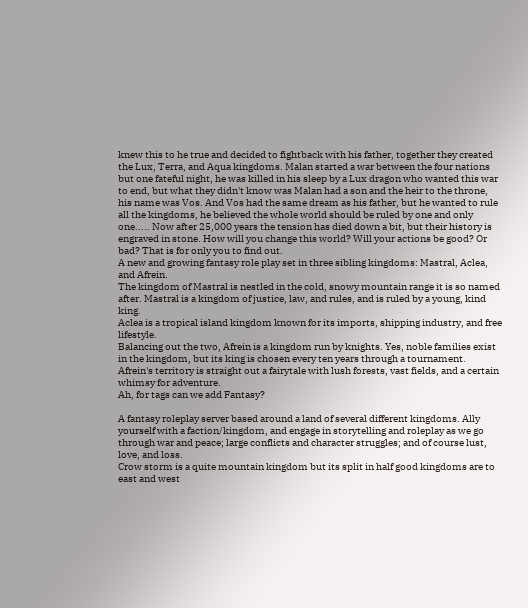knew this to he true and decided to fightback with his father, together they created the Lux, Terra, and Aqua kingdoms. Malan started a war between the four nations but one fateful night, he was killed in his sleep by a Lux dragon who wanted this war to end, but what they didn't know was Malan had a son and the heir to the throne, his name was Vos. And Vos had the same dream as his father, but he wanted to rule all the kingdoms, he believed the whole world should be ruled by one and only one..... Now after 25,000 years the tension has died down a bit, but their history is engraved in stone. How will you change this world? Will your actions be good? Or bad? That is for only you to find out.
A new and growing fantasy role play set in three sibling kingdoms: Mastral, Aclea, and Afrein.
The kingdom of Mastral is nestled in the cold, snowy mountain range it is so named after. Mastral is a kingdom of justice, law, and rules, and is ruled by a young, kind king.
Aclea is a tropical island kingdom known for its imports, shipping industry, and free lifestyle.
Balancing out the two, Afrein is a kingdom run by knights. Yes, noble families exist in the kingdom, but its king is chosen every ten years through a tournament. Afrein's territory is straight out a fairytale with lush forests, vast fields, and a certain whimsy for adventure.
Ah, for tags can we add Fantasy?

A fantasy roleplay server based around a land of several different kingdoms. Ally yourself with a faction/kingdom, and engage in storytelling and roleplay as we go through war and peace; large conflicts and character struggles; and of course lust, love, and loss.
Crow storm is a quite mountain kingdom but its split in half good kingdoms are to east and west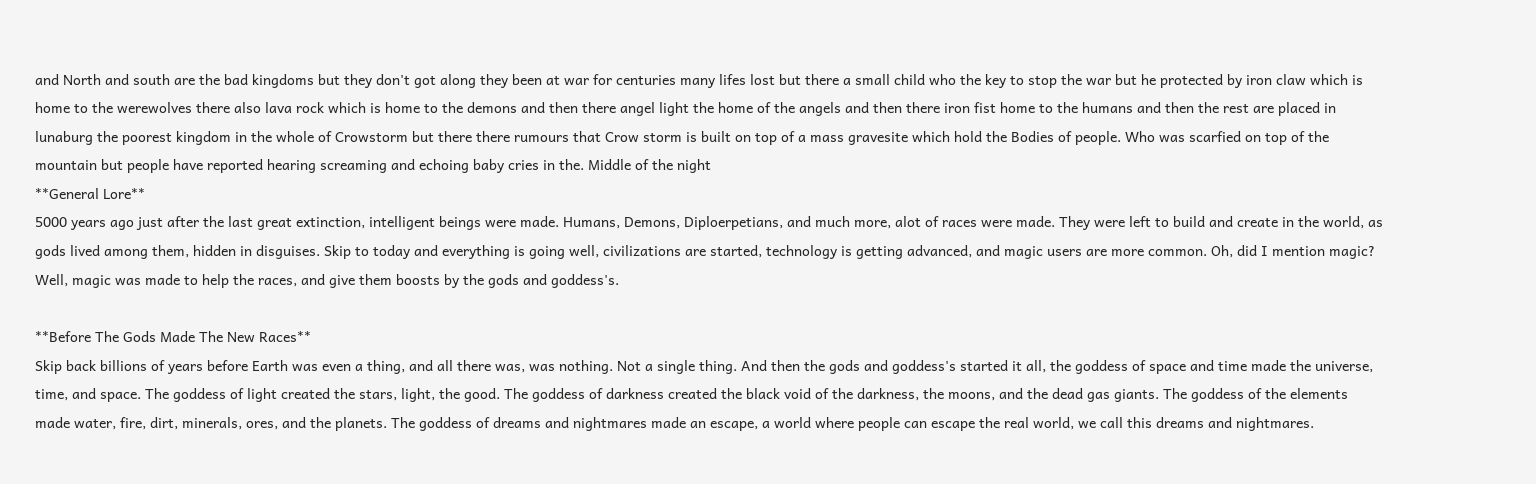and North and south are the bad kingdoms but they don't got along they been at war for centuries many lifes lost but there a small child who the key to stop the war but he protected by iron claw which is home to the werewolves there also lava rock which is home to the demons and then there angel light the home of the angels and then there iron fist home to the humans and then the rest are placed in lunaburg the poorest kingdom in the whole of Crowstorm but there there rumours that Crow storm is built on top of a mass gravesite which hold the Bodies of people. Who was scarfied on top of the mountain but people have reported hearing screaming and echoing baby cries in the. Middle of the night
**General Lore**
5000 years ago just after the last great extinction, intelligent beings were made. Humans, Demons, Diploerpetians, and much more, alot of races were made. They were left to build and create in the world, as gods lived among them, hidden in disguises. Skip to today and everything is going well, civilizations are started, technology is getting advanced, and magic users are more common. Oh, did I mention magic? Well, magic was made to help the races, and give them boosts by the gods and goddess's.

**Before The Gods Made The New Races**
Skip back billions of years before Earth was even a thing, and all there was, was nothing. Not a single thing. And then the gods and goddess's started it all, the goddess of space and time made the universe, time, and space. The goddess of light created the stars, light, the good. The goddess of darkness created the black void of the darkness, the moons, and the dead gas giants. The goddess of the elements made water, fire, dirt, minerals, ores, and the planets. The goddess of dreams and nightmares made an escape, a world where people can escape the real world, we call this dreams and nightmares.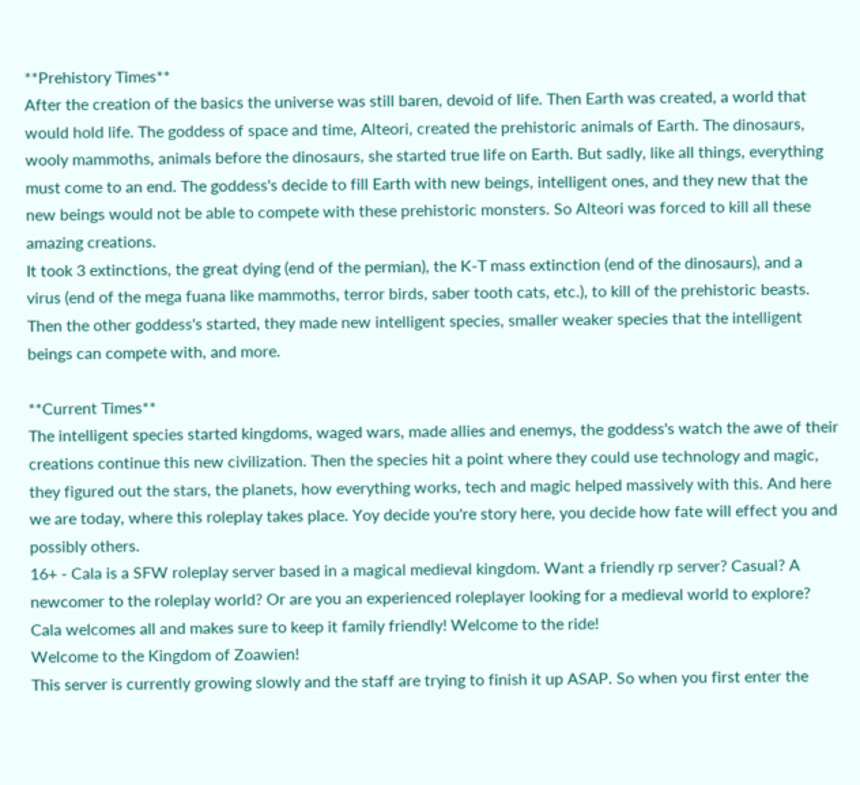**Prehistory Times**
After the creation of the basics the universe was still baren, devoid of life. Then Earth was created, a world that would hold life. The goddess of space and time, Alteori, created the prehistoric animals of Earth. The dinosaurs, wooly mammoths, animals before the dinosaurs, she started true life on Earth. But sadly, like all things, everything must come to an end. The goddess's decide to fill Earth with new beings, intelligent ones, and they new that the new beings would not be able to compete with these prehistoric monsters. So Alteori was forced to kill all these amazing creations.
It took 3 extinctions, the great dying (end of the permian), the K-T mass extinction (end of the dinosaurs), and a virus (end of the mega fuana like mammoths, terror birds, saber tooth cats, etc.), to kill of the prehistoric beasts. Then the other goddess's started, they made new intelligent species, smaller weaker species that the intelligent beings can compete with, and more.

**Current Times**
The intelligent species started kingdoms, waged wars, made allies and enemys, the goddess's watch the awe of their creations continue this new civilization. Then the species hit a point where they could use technology and magic, they figured out the stars, the planets, how everything works, tech and magic helped massively with this. And here we are today, where this roleplay takes place. Yoy decide you're story here, you decide how fate will effect you and possibly others.
16+ - Cala is a SFW roleplay server based in a magical medieval kingdom. Want a friendly rp server? Casual? A newcomer to the roleplay world? Or are you an experienced roleplayer looking for a medieval world to explore? Cala welcomes all and makes sure to keep it family friendly! Welcome to the ride!
Welcome to the Kingdom of Zoawien!
This server is currently growing slowly and the staff are trying to finish it up ASAP. So when you first enter the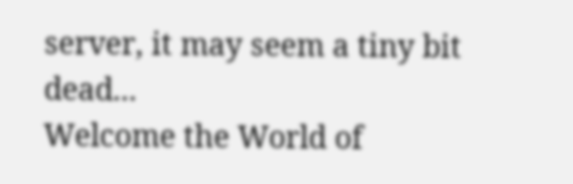server, it may seem a tiny bit dead...
Welcome the World of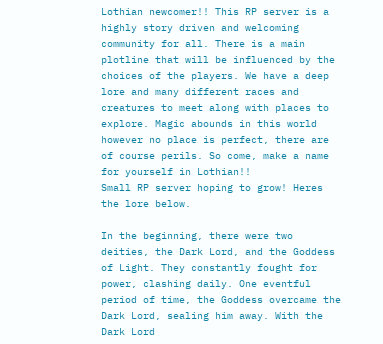Lothian newcomer!! This RP server is a highly story driven and welcoming community for all. There is a main plotline that will be influenced by the choices of the players. We have a deep lore and many different races and creatures to meet along with places to explore. Magic abounds in this world however no place is perfect, there are of course perils. So come, make a name for yourself in Lothian!!
Small RP server hoping to grow! Heres the lore below.

In the beginning, there were two deities, the Dark Lord, and the Goddess of Light. They constantly fought for power, clashing daily. One eventful period of time, the Goddess overcame the Dark Lord, sealing him away. With the Dark Lord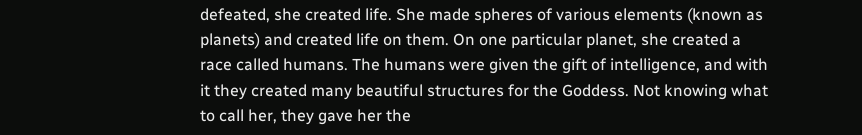defeated, she created life. She made spheres of various elements (known as planets) and created life on them. On one particular planet, she created a race called humans. The humans were given the gift of intelligence, and with it they created many beautiful structures for the Goddess. Not knowing what to call her, they gave her the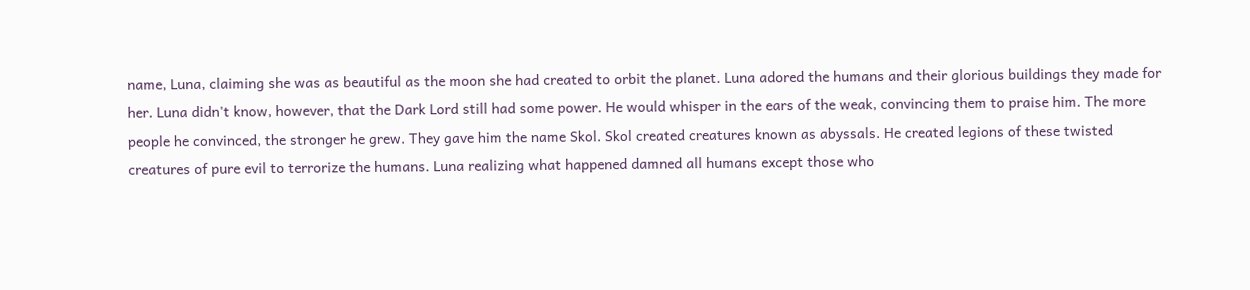name, Luna, claiming she was as beautiful as the moon she had created to orbit the planet. Luna adored the humans and their glorious buildings they made for her. Luna didn't know, however, that the Dark Lord still had some power. He would whisper in the ears of the weak, convincing them to praise him. The more people he convinced, the stronger he grew. They gave him the name Skol. Skol created creatures known as abyssals. He created legions of these twisted creatures of pure evil to terrorize the humans. Luna realizing what happened damned all humans except those who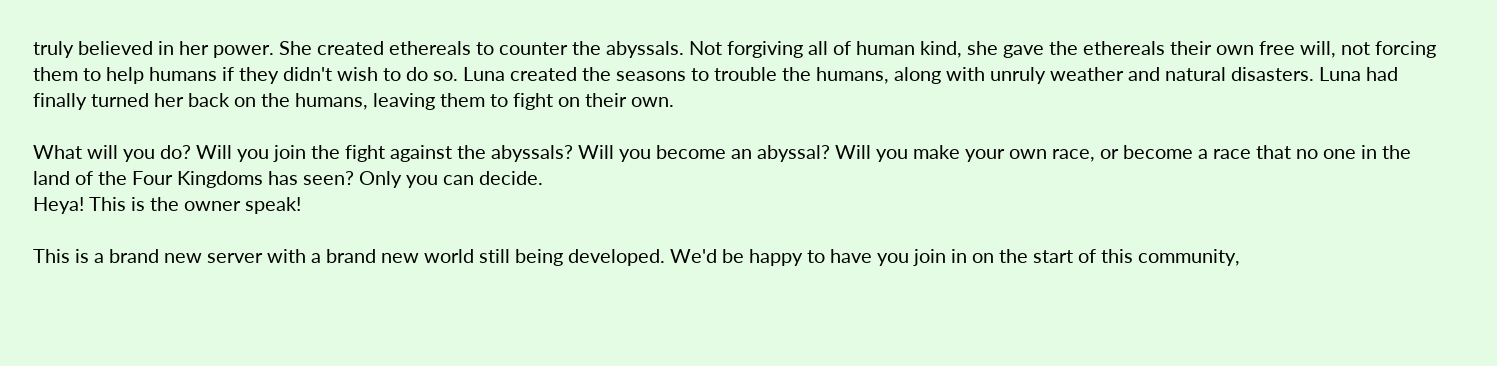truly believed in her power. She created ethereals to counter the abyssals. Not forgiving all of human kind, she gave the ethereals their own free will, not forcing them to help humans if they didn't wish to do so. Luna created the seasons to trouble the humans, along with unruly weather and natural disasters. Luna had finally turned her back on the humans, leaving them to fight on their own.

What will you do? Will you join the fight against the abyssals? Will you become an abyssal? Will you make your own race, or become a race that no one in the land of the Four Kingdoms has seen? Only you can decide.
Heya! This is the owner speak!

This is a brand new server with a brand new world still being developed. We'd be happy to have you join in on the start of this community,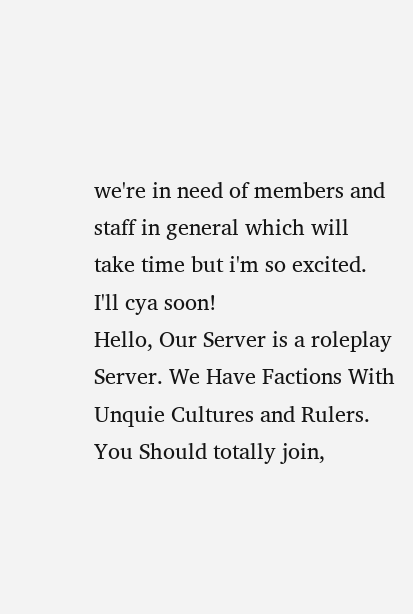we're in need of members and staff in general which will take time but i'm so excited. I'll cya soon!
Hello, Our Server is a roleplay Server. We Have Factions With Unquie Cultures and Rulers. You Should totally join,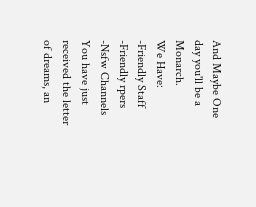And Maybe One day you'll be a Monarch.
We Have:
-Friendly Staff
-Friendly rpers
-Nsfw Channels
You have just received the letter of dreams, an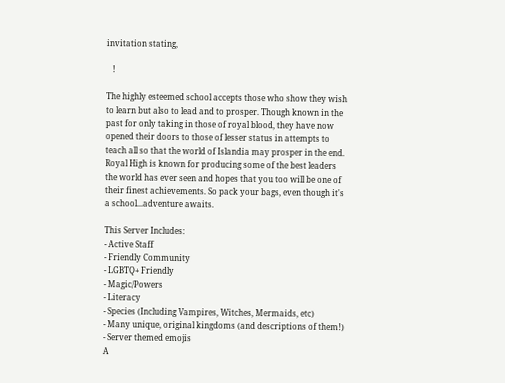invitation stating,

   !

The highly esteemed school accepts those who show they wish to learn but also to lead and to prosper. Though known in the past for only taking in those of royal blood, they have now opened their doors to those of lesser status in attempts to teach all so that the world of Islandia may prosper in the end. Royal High is known for producing some of the best leaders the world has ever seen and hopes that you too will be one of their finest achievements. So pack your bags, even though it's a school...adventure awaits.

This Server Includes:
- Active Staff
- Friendly Community
- LGBTQ+ Friendly
- Magic/Powers
- Literacy
- Species (Including Vampires, Witches, Mermaids, etc)
- Many unique, original kingdoms (and descriptions of them!)
- Server themed emojis
A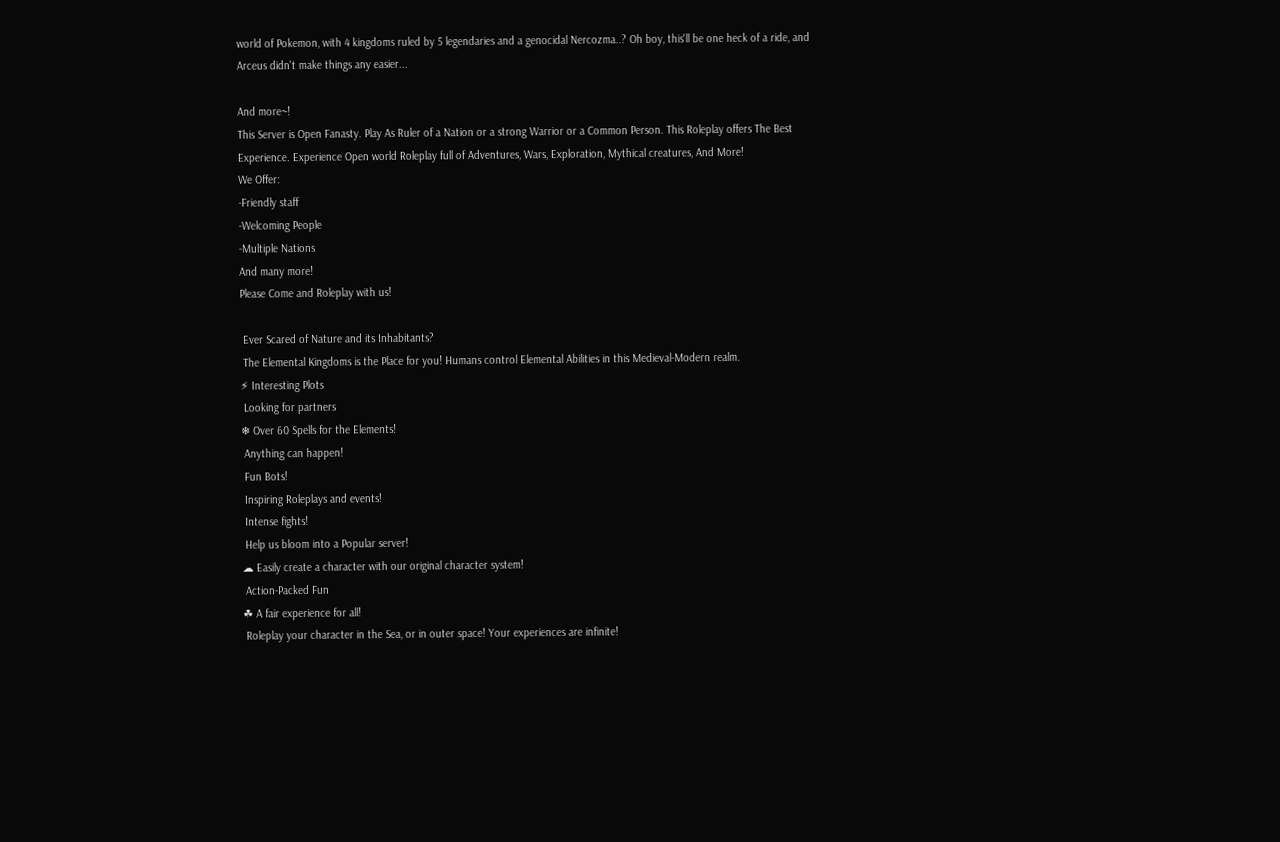world of Pokemon, with 4 kingdoms ruled by 5 legendaries and a genocidal Nercozma..? Oh boy, this'll be one heck of a ride, and Arceus didn't make things any easier...

And more~!
This Server is Open Fanasty. Play As Ruler of a Nation or a strong Warrior or a Common Person. This Roleplay offers The Best Experience. Experience Open world Roleplay full of Adventures, Wars, Exploration, Mythical creatures, And More!
We Offer:
-Friendly staff
-Welcoming People
-Multiple Nations
And many more!
Please Come and Roleplay with us!

 Ever Scared of Nature and its Inhabitants?
 The Elemental Kingdoms is the Place for you! Humans control Elemental Abilities in this Medieval-Modern realm.
⚡ Interesting Plots
 Looking for partners
❄ Over 60 Spells for the Elements!
 Anything can happen!
 Fun Bots!
 Inspiring Roleplays and events!
 Intense fights!
 Help us bloom into a Popular server!
☁ Easily create a character with our original character system!
 Action-Packed Fun
☘ A fair experience for all!
 Roleplay your character in the Sea, or in outer space! Your experiences are infinite!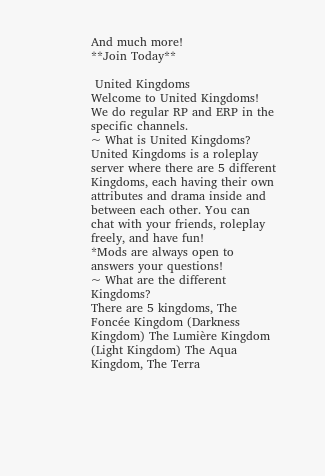And much more!
**Join Today**

 United Kingdoms
Welcome to United Kingdoms! We do regular RP and ERP in the specific channels.
~ What is United Kingdoms?
United Kingdoms is a roleplay server where there are 5 different Kingdoms, each having their own attributes and drama inside and between each other. You can chat with your friends, roleplay freely, and have fun!
*Mods are always open to answers your questions!
~ What are the different Kingdoms?
There are 5 kingdoms, The Foncée Kingdom (Darkness Kingdom) The Lumière Kingdom (Light Kingdom) The Aqua Kingdom, The Terra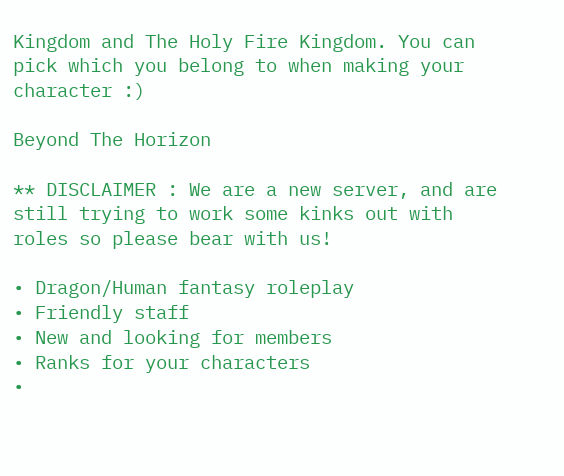Kingdom and The Holy Fire Kingdom. You can pick which you belong to when making your character :)

Beyond The Horizon

** DISCLAIMER : We are a new server, and are still trying to work some kinks out with roles so please bear with us!

• Dragon/Human fantasy roleplay
• Friendly staff
• New and looking for members
• Ranks for your characters
•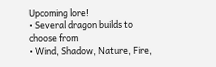Upcoming lore!
• Several dragon builds to choose from
• Wind, Shadow, Nature, Fire,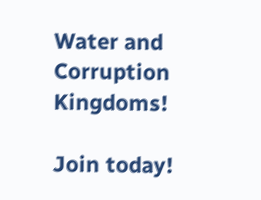Water and Corruption Kingdoms!

Join today!